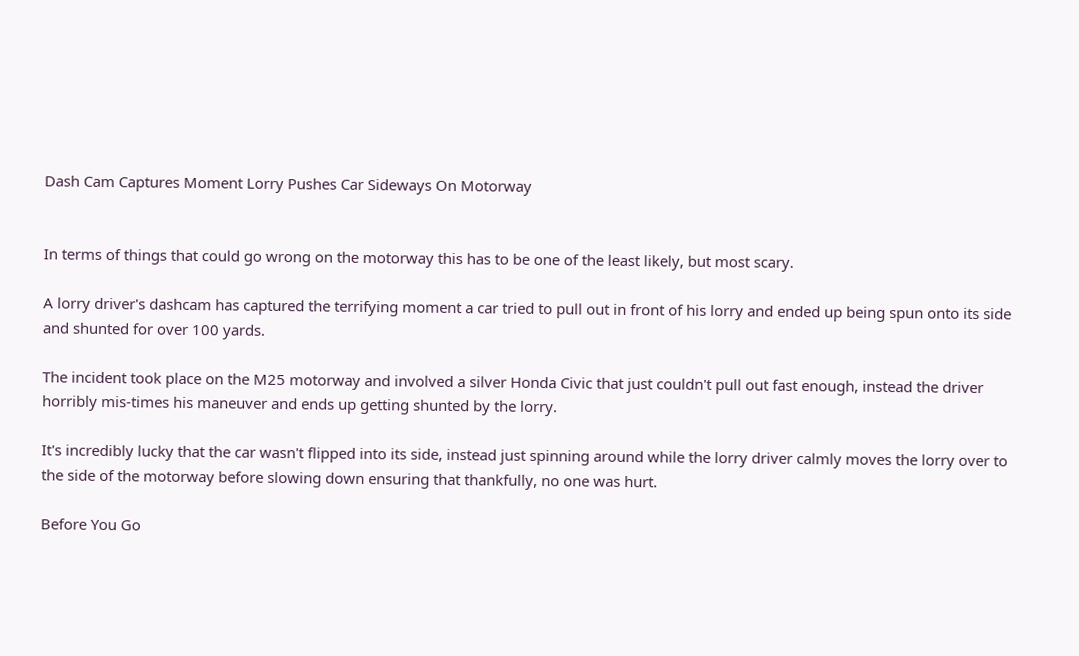Dash Cam Captures Moment Lorry Pushes Car Sideways On Motorway


In terms of things that could go wrong on the motorway this has to be one of the least likely, but most scary.

A lorry driver's dashcam has captured the terrifying moment a car tried to pull out in front of his lorry and ended up being spun onto its side and shunted for over 100 yards.

The incident took place on the M25 motorway and involved a silver Honda Civic that just couldn't pull out fast enough, instead the driver horribly mis-times his maneuver and ends up getting shunted by the lorry.

It's incredibly lucky that the car wasn't flipped into its side, instead just spinning around while the lorry driver calmly moves the lorry over to the side of the motorway before slowing down ensuring that thankfully, no one was hurt.

Before You Go